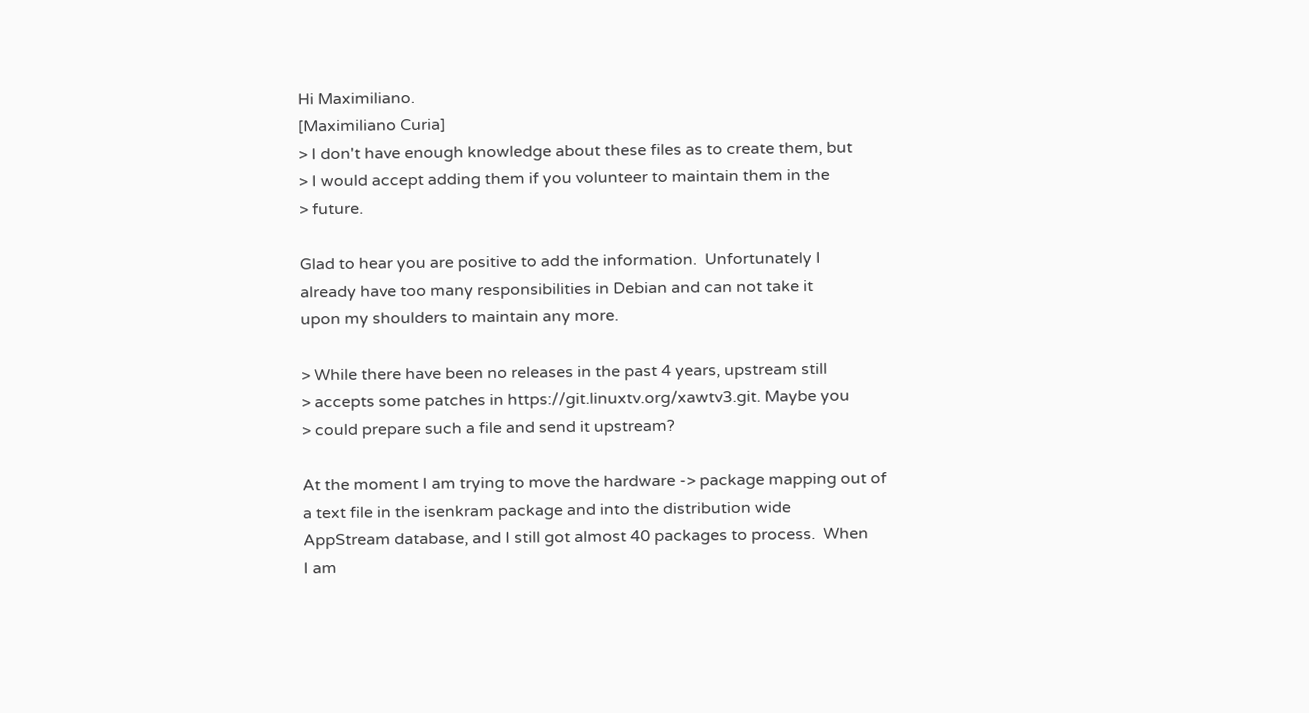Hi Maximiliano.
[Maximiliano Curia]
> I don't have enough knowledge about these files as to create them, but
> I would accept adding them if you volunteer to maintain them in the
> future.

Glad to hear you are positive to add the information.  Unfortunately I
already have too many responsibilities in Debian and can not take it
upon my shoulders to maintain any more.

> While there have been no releases in the past 4 years, upstream still
> accepts some patches in https://git.linuxtv.org/xawtv3.git. Maybe you
> could prepare such a file and send it upstream?

At the moment I am trying to move the hardware -> package mapping out of
a text file in the isenkram package and into the distribution wide
AppStream database, and I still got almost 40 packages to process.  When
I am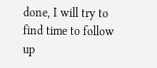done, I will try to find time to follow up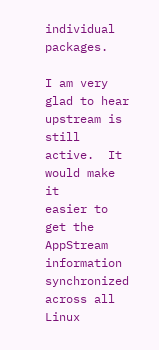individual packages.

I am very glad to hear upstream is still active.  It would make it
easier to get the AppStream information synchronized across all Linux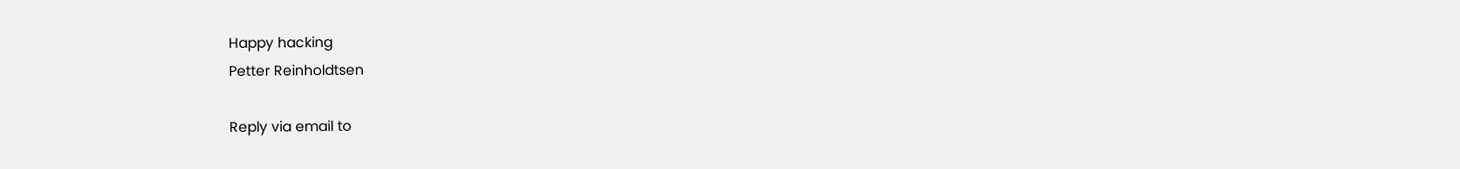Happy hacking
Petter Reinholdtsen

Reply via email to